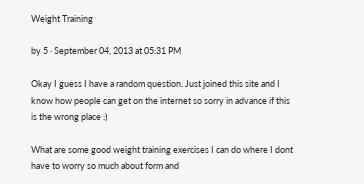Weight Training

by 5 · September 04, 2013 at 05:31 PM

Okay I guess I have a random question. Just joined this site and I know how people can get on the internet so sorry in advance if this is the wrong place :)

What are some good weight training exercises I can do where I dont have to worry so much about form and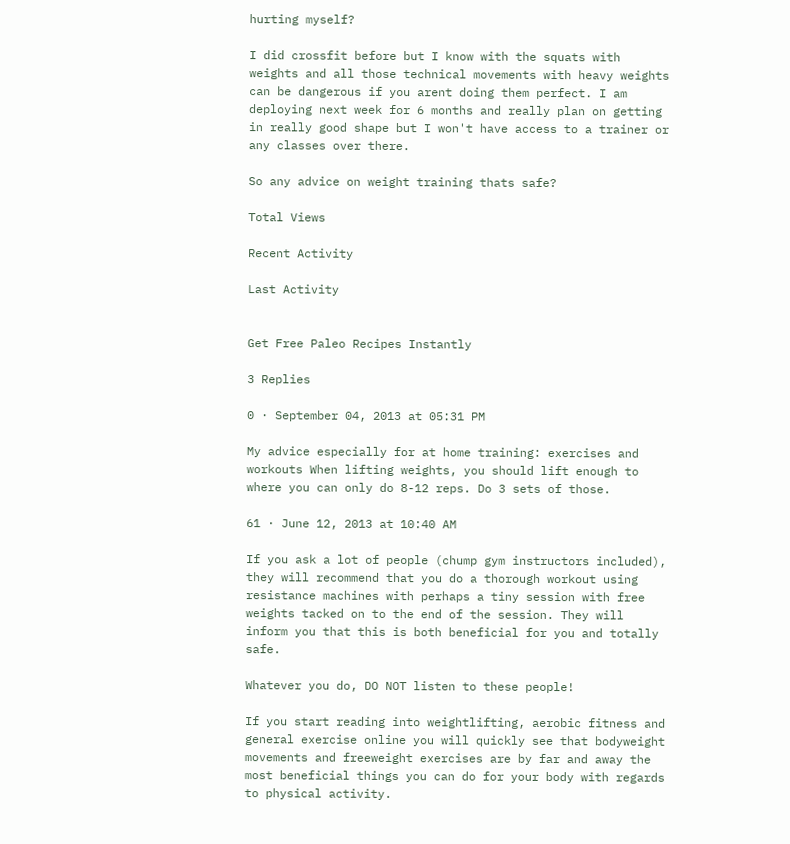hurting myself?

I did crossfit before but I know with the squats with weights and all those technical movements with heavy weights can be dangerous if you arent doing them perfect. I am deploying next week for 6 months and really plan on getting in really good shape but I won't have access to a trainer or any classes over there.

So any advice on weight training thats safe?

Total Views

Recent Activity

Last Activity


Get Free Paleo Recipes Instantly

3 Replies

0 · September 04, 2013 at 05:31 PM

My advice especially for at home training: exercises and workouts When lifting weights, you should lift enough to where you can only do 8-12 reps. Do 3 sets of those.

61 · June 12, 2013 at 10:40 AM

If you ask a lot of people (chump gym instructors included), they will recommend that you do a thorough workout using resistance machines with perhaps a tiny session with free weights tacked on to the end of the session. They will inform you that this is both beneficial for you and totally safe.

Whatever you do, DO NOT listen to these people!

If you start reading into weightlifting, aerobic fitness and general exercise online you will quickly see that bodyweight movements and freeweight exercises are by far and away the most beneficial things you can do for your body with regards to physical activity.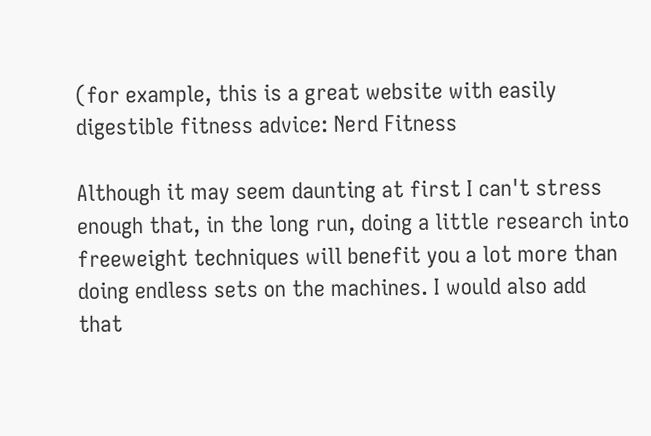(for example, this is a great website with easily digestible fitness advice: Nerd Fitness

Although it may seem daunting at first I can't stress enough that, in the long run, doing a little research into freeweight techniques will benefit you a lot more than doing endless sets on the machines. I would also add that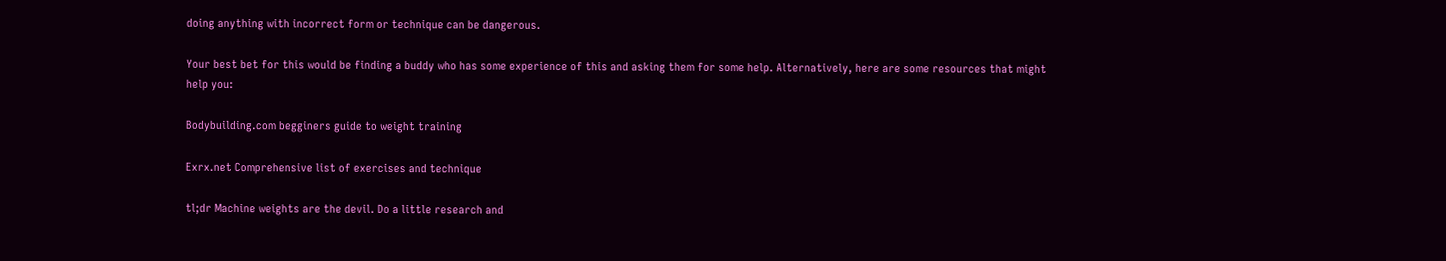doing anything with incorrect form or technique can be dangerous.

Your best bet for this would be finding a buddy who has some experience of this and asking them for some help. Alternatively, here are some resources that might help you:

Bodybuilding.com begginers guide to weight training

Exrx.net Comprehensive list of exercises and technique

tl;dr Machine weights are the devil. Do a little research and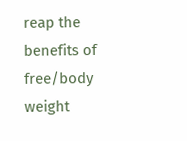reap the benefits of free/body weight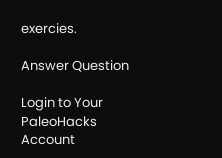exercies.

Answer Question

Login to Your PaleoHacks Account